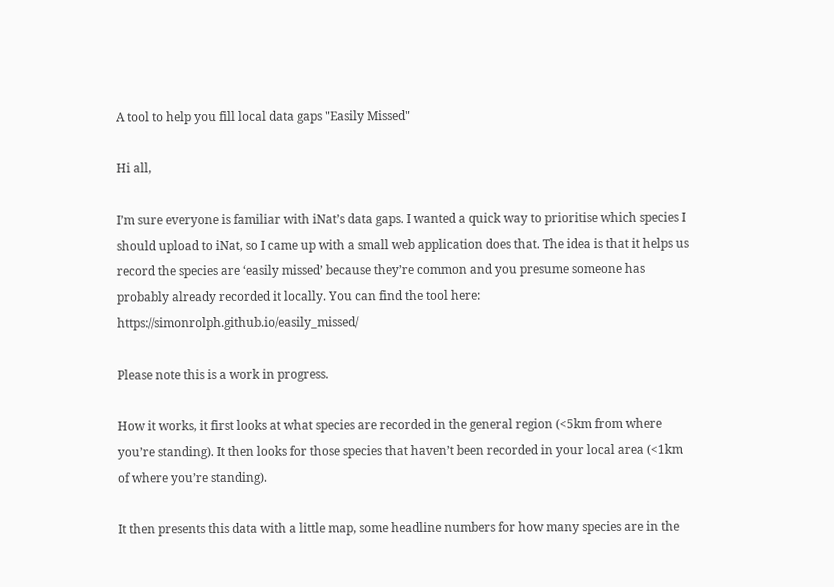A tool to help you fill local data gaps "Easily Missed"

Hi all,

I’m sure everyone is familiar with iNat’s data gaps. I wanted a quick way to prioritise which species I should upload to iNat, so I came up with a small web application does that. The idea is that it helps us record the species are ‘easily missed’ because they’re common and you presume someone has probably already recorded it locally. You can find the tool here: https://simonrolph.github.io/easily_missed/

Please note this is a work in progress.

How it works, it first looks at what species are recorded in the general region (<5km from where you’re standing). It then looks for those species that haven’t been recorded in your local area (<1km of where you’re standing).

It then presents this data with a little map, some headline numbers for how many species are in the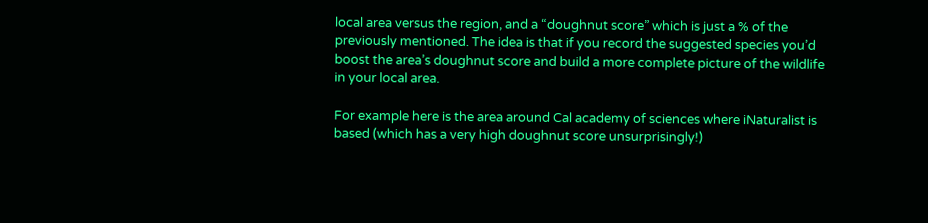local area versus the region, and a “doughnut score” which is just a % of the previously mentioned. The idea is that if you record the suggested species you’d boost the area’s doughnut score and build a more complete picture of the wildlife in your local area.

For example here is the area around Cal academy of sciences where iNaturalist is based (which has a very high doughnut score unsurprisingly!)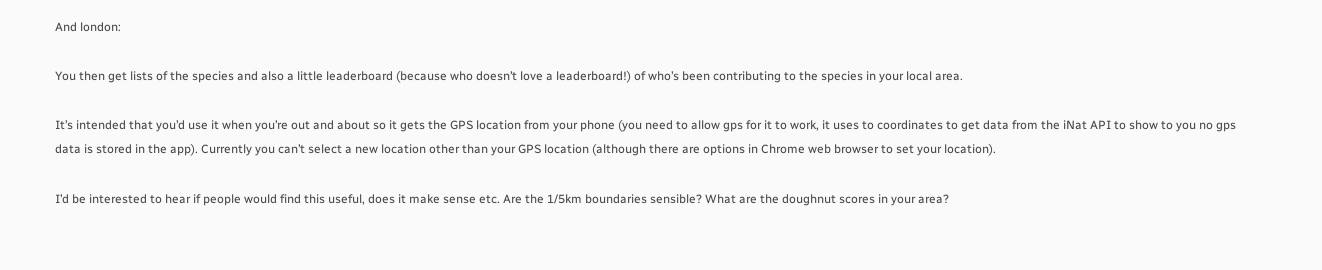And london:

You then get lists of the species and also a little leaderboard (because who doesn’t love a leaderboard!) of who’s been contributing to the species in your local area.

It’s intended that you’d use it when you’re out and about so it gets the GPS location from your phone (you need to allow gps for it to work, it uses to coordinates to get data from the iNat API to show to you no gps data is stored in the app). Currently you can’t select a new location other than your GPS location (although there are options in Chrome web browser to set your location).

I’d be interested to hear if people would find this useful, does it make sense etc. Are the 1/5km boundaries sensible? What are the doughnut scores in your area?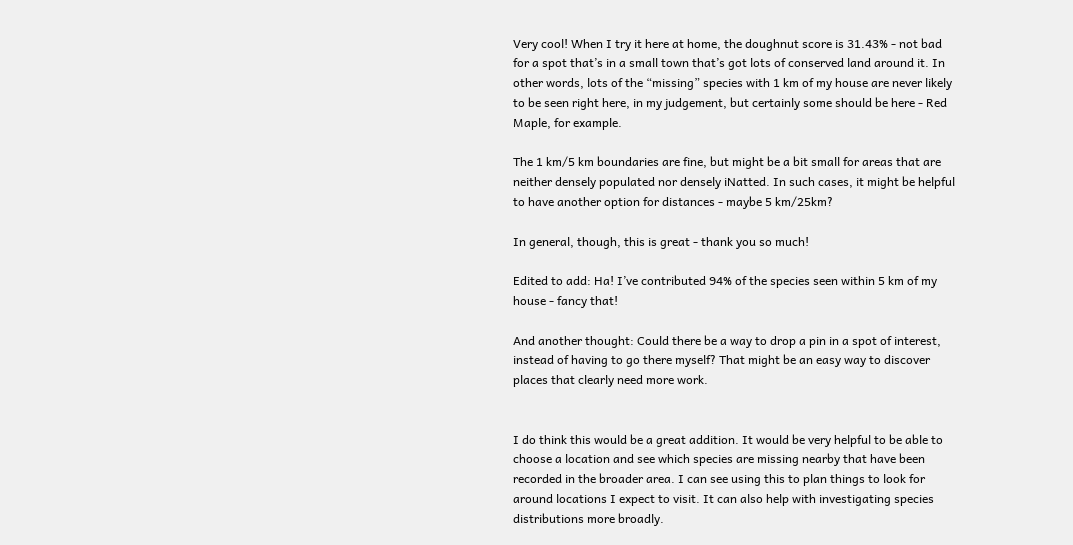Very cool! When I try it here at home, the doughnut score is 31.43% - not bad for a spot that’s in a small town that’s got lots of conserved land around it. In other words, lots of the “missing” species with 1 km of my house are never likely to be seen right here, in my judgement, but certainly some should be here - Red Maple, for example.

The 1 km/5 km boundaries are fine, but might be a bit small for areas that are neither densely populated nor densely iNatted. In such cases, it might be helpful to have another option for distances - maybe 5 km/25km?

In general, though, this is great - thank you so much!

Edited to add: Ha! I’ve contributed 94% of the species seen within 5 km of my house - fancy that!

And another thought: Could there be a way to drop a pin in a spot of interest, instead of having to go there myself? That might be an easy way to discover places that clearly need more work.


I do think this would be a great addition. It would be very helpful to be able to choose a location and see which species are missing nearby that have been recorded in the broader area. I can see using this to plan things to look for around locations I expect to visit. It can also help with investigating species distributions more broadly.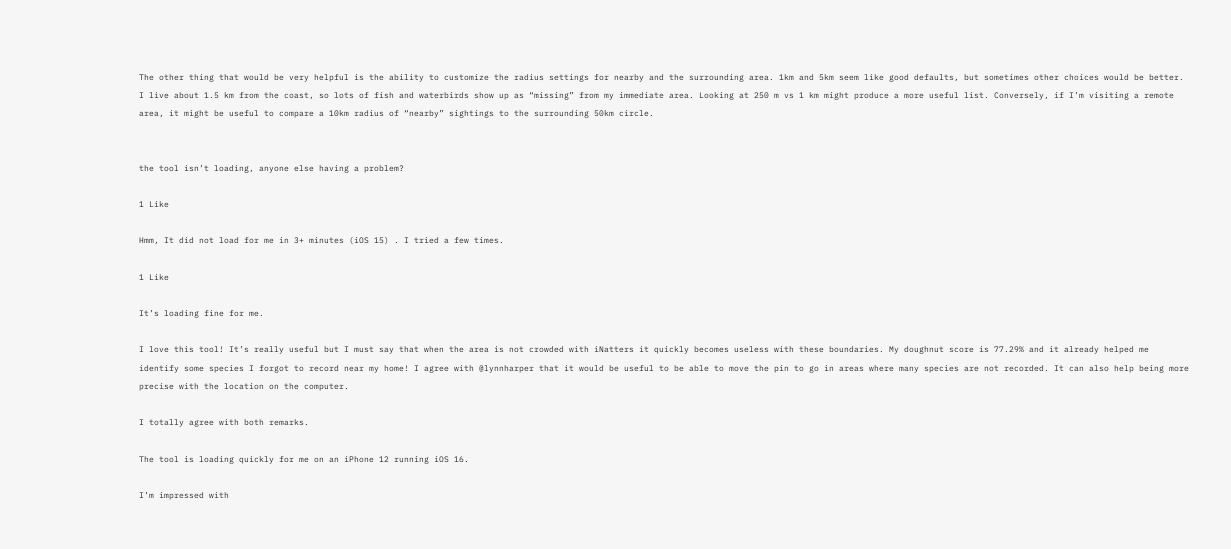The other thing that would be very helpful is the ability to customize the radius settings for nearby and the surrounding area. 1km and 5km seem like good defaults, but sometimes other choices would be better. I live about 1.5 km from the coast, so lots of fish and waterbirds show up as “missing” from my immediate area. Looking at 250 m vs 1 km might produce a more useful list. Conversely, if I’m visiting a remote area, it might be useful to compare a 10km radius of “nearby” sightings to the surrounding 50km circle.


the tool isn’t loading, anyone else having a problem?

1 Like

Hmm, It did not load for me in 3+ minutes (iOS 15) . I tried a few times.

1 Like

It’s loading fine for me.

I love this tool! It’s really useful but I must say that when the area is not crowded with iNatters it quickly becomes useless with these boundaries. My doughnut score is 77.29% and it already helped me identify some species I forgot to record near my home! I agree with @lynnharper that it would be useful to be able to move the pin to go in areas where many species are not recorded. It can also help being more precise with the location on the computer.

I totally agree with both remarks.

The tool is loading quickly for me on an iPhone 12 running iOS 16.

I’m impressed with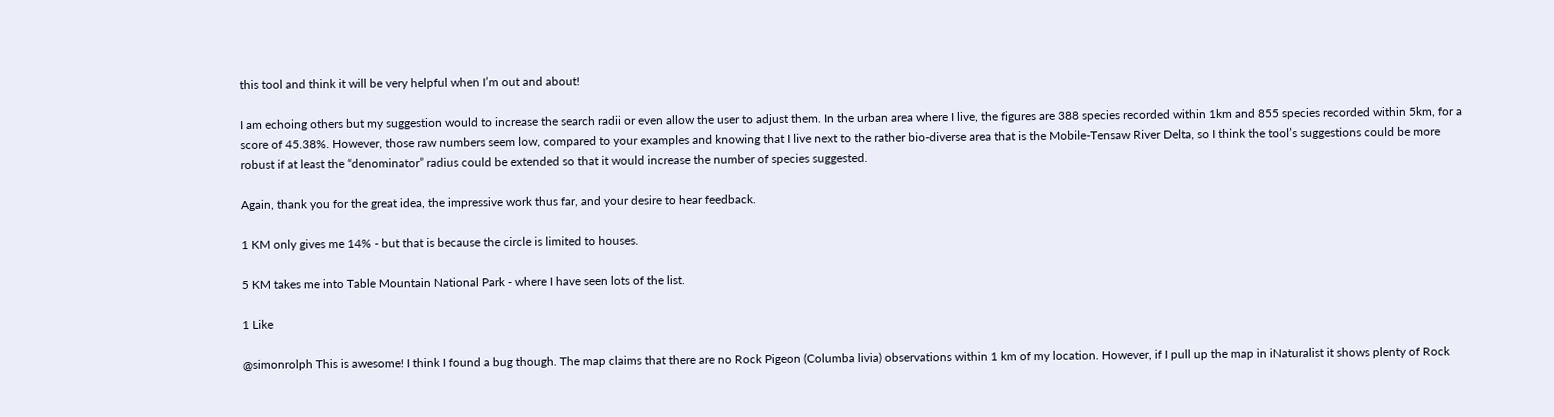this tool and think it will be very helpful when I’m out and about!

I am echoing others but my suggestion would to increase the search radii or even allow the user to adjust them. In the urban area where I live, the figures are 388 species recorded within 1km and 855 species recorded within 5km, for a score of 45.38%. However, those raw numbers seem low, compared to your examples and knowing that I live next to the rather bio-diverse area that is the Mobile-Tensaw River Delta, so I think the tool’s suggestions could be more robust if at least the “denominator” radius could be extended so that it would increase the number of species suggested.

Again, thank you for the great idea, the impressive work thus far, and your desire to hear feedback.

1 KM only gives me 14% - but that is because the circle is limited to houses.

5 KM takes me into Table Mountain National Park - where I have seen lots of the list.

1 Like

@simonrolph This is awesome! I think I found a bug though. The map claims that there are no Rock Pigeon (Columba livia) observations within 1 km of my location. However, if I pull up the map in iNaturalist it shows plenty of Rock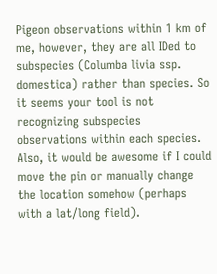Pigeon observations within 1 km of me, however, they are all IDed to subspecies (Columba livia ssp. domestica) rather than species. So it seems your tool is not recognizing subspecies observations within each species. Also, it would be awesome if I could move the pin or manually change the location somehow (perhaps with a lat/long field).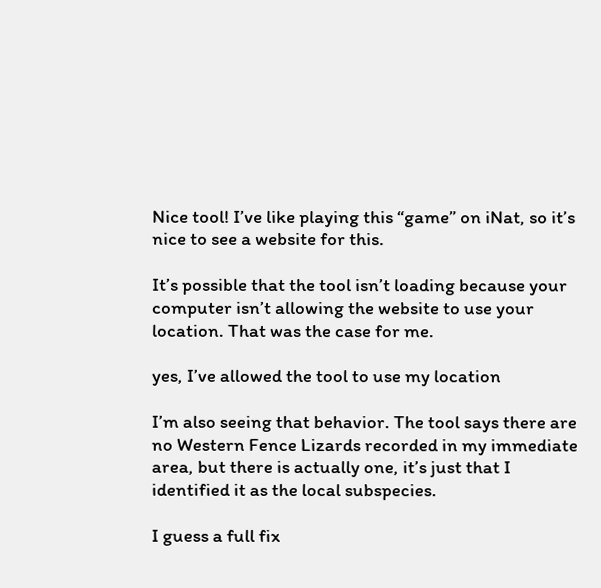Nice tool! I’ve like playing this “game” on iNat, so it’s nice to see a website for this.

It’s possible that the tool isn’t loading because your computer isn’t allowing the website to use your location. That was the case for me.

yes, I’ve allowed the tool to use my location

I’m also seeing that behavior. The tool says there are no Western Fence Lizards recorded in my immediate area, but there is actually one, it’s just that I identified it as the local subspecies.

I guess a full fix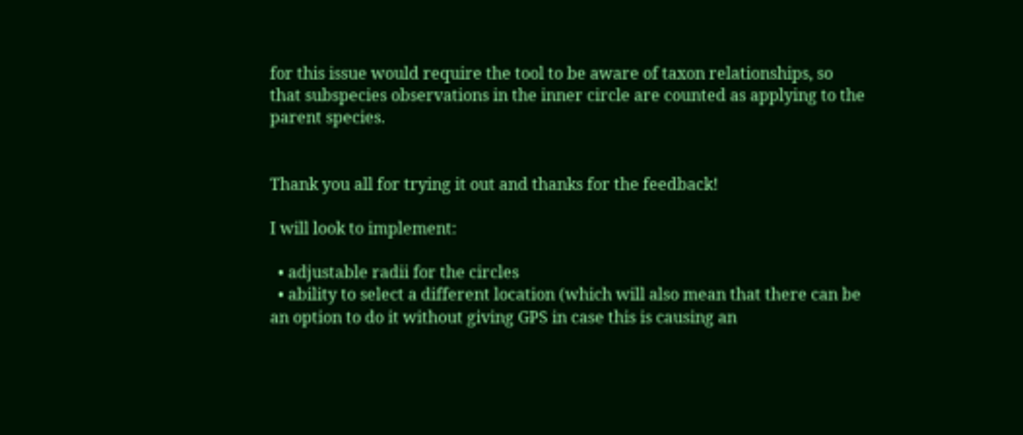for this issue would require the tool to be aware of taxon relationships, so that subspecies observations in the inner circle are counted as applying to the parent species.


Thank you all for trying it out and thanks for the feedback!

I will look to implement:

  • adjustable radii for the circles
  • ability to select a different location (which will also mean that there can be an option to do it without giving GPS in case this is causing an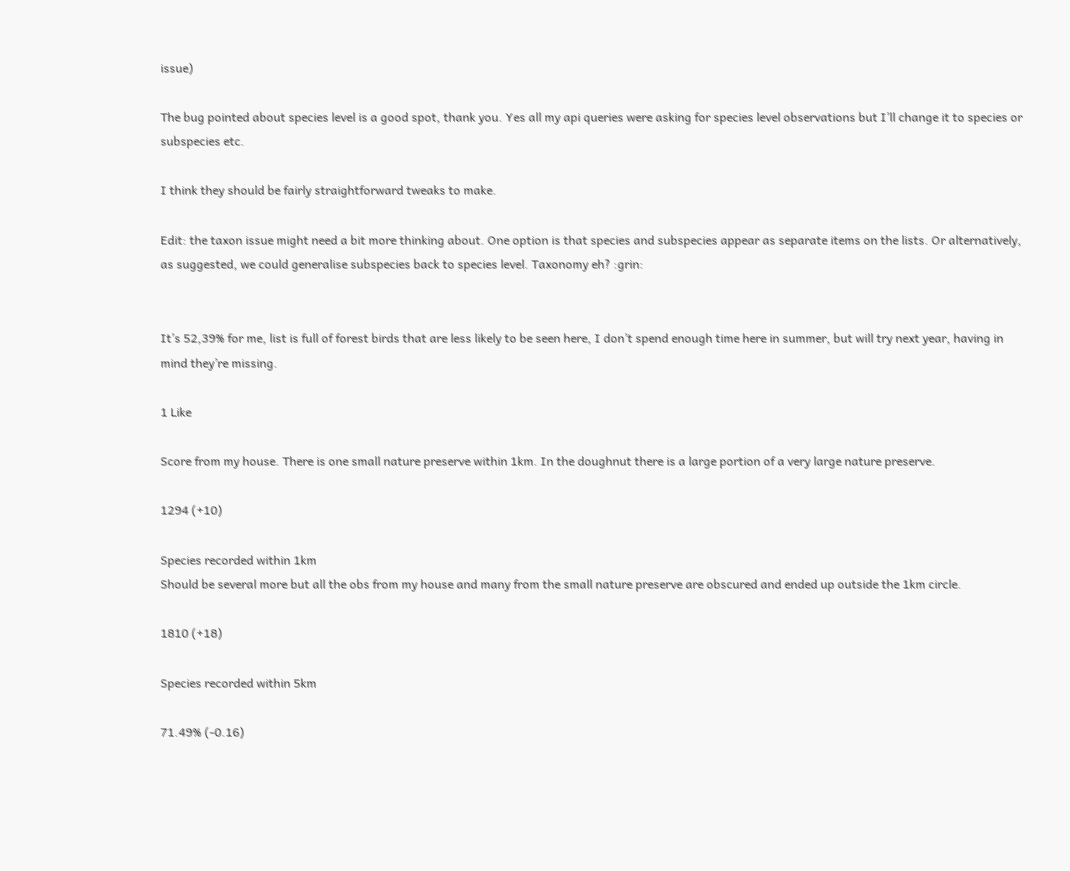issue)

The bug pointed about species level is a good spot, thank you. Yes all my api queries were asking for species level observations but I’ll change it to species or subspecies etc.

I think they should be fairly straightforward tweaks to make.

Edit: the taxon issue might need a bit more thinking about. One option is that species and subspecies appear as separate items on the lists. Or alternatively, as suggested, we could generalise subspecies back to species level. Taxonomy eh? :grin:


It’s 52,39% for me, list is full of forest birds that are less likely to be seen here, I don’t spend enough time here in summer, but will try next year, having in mind they’re missing.

1 Like

Score from my house. There is one small nature preserve within 1km. In the doughnut there is a large portion of a very large nature preserve.

1294 (+10)

Species recorded within 1km
Should be several more but all the obs from my house and many from the small nature preserve are obscured and ended up outside the 1km circle.

1810 (+18)

Species recorded within 5km

71.49% (-0.16)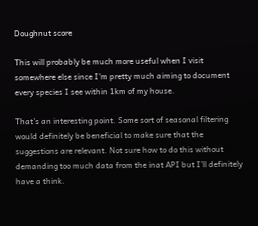Doughnut score

This will probably be much more useful when I visit somewhere else since I’m pretty much aiming to document every species I see within 1km of my house.

That’s an interesting point. Some sort of seasonal filtering would definitely be beneficial to make sure that the suggestions are relevant. Not sure how to do this without demanding too much data from the inat API but I’ll definitely have a think.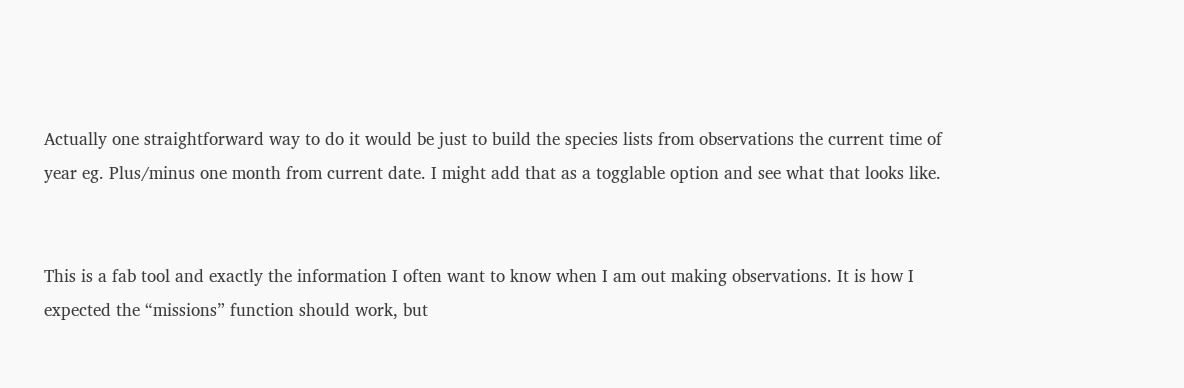Actually one straightforward way to do it would be just to build the species lists from observations the current time of year eg. Plus/minus one month from current date. I might add that as a togglable option and see what that looks like.


This is a fab tool and exactly the information I often want to know when I am out making observations. It is how I expected the “missions” function should work, but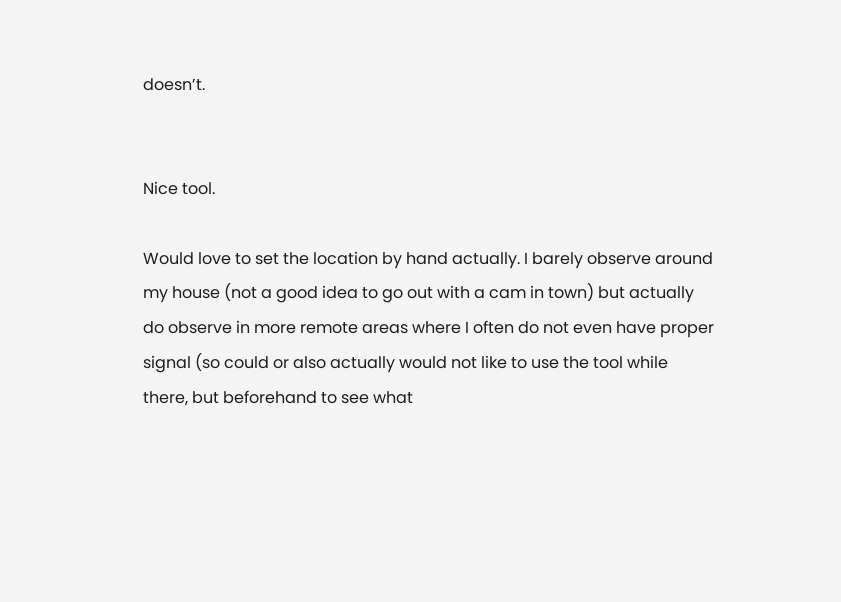doesn’t.


Nice tool.

Would love to set the location by hand actually. I barely observe around my house (not a good idea to go out with a cam in town) but actually do observe in more remote areas where I often do not even have proper signal (so could or also actually would not like to use the tool while there, but beforehand to see what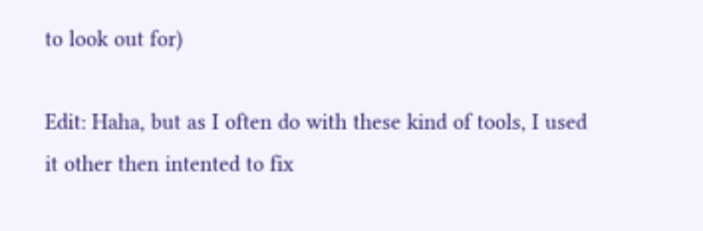to look out for)

Edit: Haha, but as I often do with these kind of tools, I used it other then intented to fix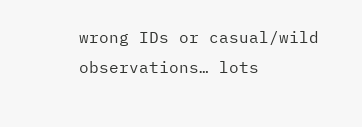wrong IDs or casual/wild observations… lots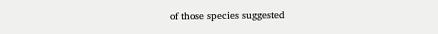of those species suggested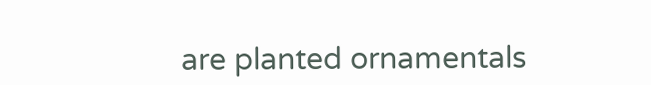are planted ornamentals